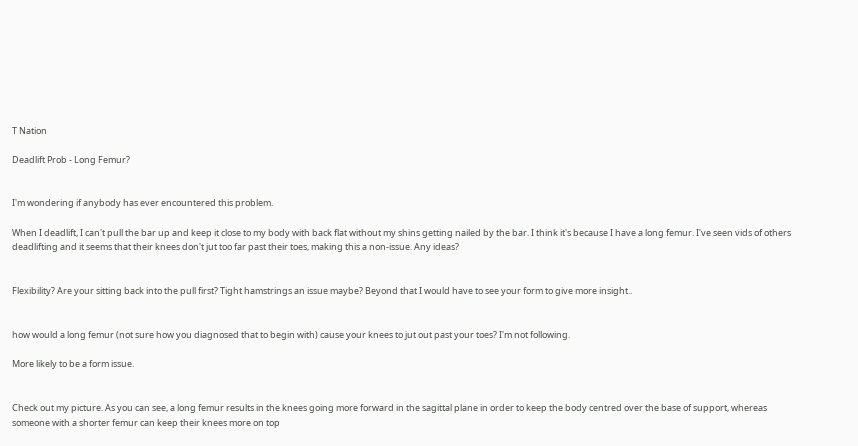T Nation

Deadlift Prob - Long Femur?


I'm wondering if anybody has ever encountered this problem.

When I deadlift, I can't pull the bar up and keep it close to my body with back flat without my shins getting nailed by the bar. I think it's because I have a long femur. I've seen vids of others deadlifting and it seems that their knees don't jut too far past their toes, making this a non-issue. Any ideas?


Flexibility? Are your sitting back into the pull first? Tight hamstrings an issue maybe? Beyond that I would have to see your form to give more insight..


how would a long femur (not sure how you diagnosed that to begin with) cause your knees to jut out past your toes? I'm not following.

More likely to be a form issue.


Check out my picture. As you can see, a long femur results in the knees going more forward in the sagittal plane in order to keep the body centred over the base of support, whereas someone with a shorter femur can keep their knees more on top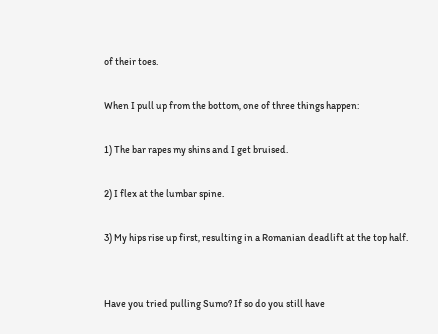of their toes.

When I pull up from the bottom, one of three things happen:

1) The bar rapes my shins and I get bruised.

2) I flex at the lumbar spine.

3) My hips rise up first, resulting in a Romanian deadlift at the top half.


Have you tried pulling Sumo? If so do you still have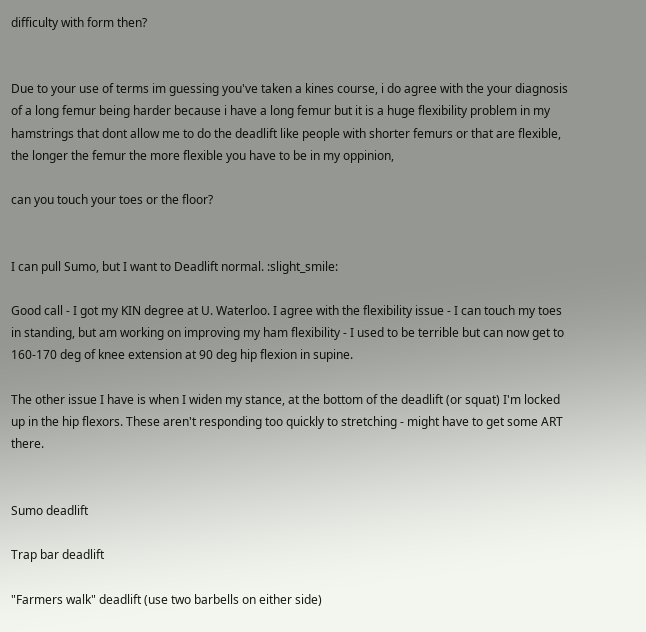difficulty with form then?


Due to your use of terms im guessing you've taken a kines course, i do agree with the your diagnosis of a long femur being harder because i have a long femur but it is a huge flexibility problem in my hamstrings that dont allow me to do the deadlift like people with shorter femurs or that are flexible, the longer the femur the more flexible you have to be in my oppinion,

can you touch your toes or the floor?


I can pull Sumo, but I want to Deadlift normal. :slight_smile:

Good call - I got my KIN degree at U. Waterloo. I agree with the flexibility issue - I can touch my toes in standing, but am working on improving my ham flexibility - I used to be terrible but can now get to 160-170 deg of knee extension at 90 deg hip flexion in supine.

The other issue I have is when I widen my stance, at the bottom of the deadlift (or squat) I'm locked up in the hip flexors. These aren't responding too quickly to stretching - might have to get some ART there.


Sumo deadlift

Trap bar deadlift

"Farmers walk" deadlift (use two barbells on either side)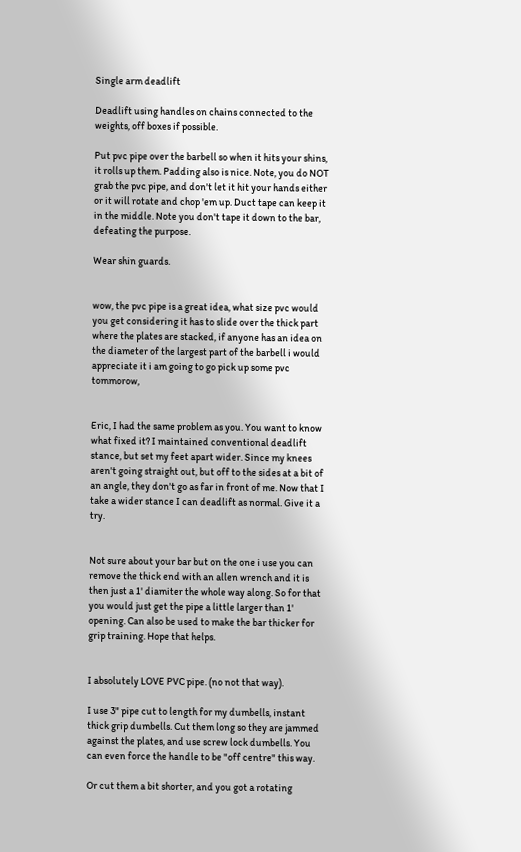Single arm deadlift

Deadlift using handles on chains connected to the weights, off boxes if possible.

Put pvc pipe over the barbell so when it hits your shins, it rolls up them. Padding also is nice. Note, you do NOT grab the pvc pipe, and don't let it hit your hands either or it will rotate and chop 'em up. Duct tape can keep it in the middle. Note you don't tape it down to the bar, defeating the purpose.

Wear shin guards.


wow, the pvc pipe is a great idea, what size pvc would you get considering it has to slide over the thick part where the plates are stacked, if anyone has an idea on the diameter of the largest part of the barbell i would appreciate it i am going to go pick up some pvc tommorow,


Eric, I had the same problem as you. You want to know what fixed it? I maintained conventional deadlift stance, but set my feet apart wider. Since my knees aren't going straight out, but off to the sides at a bit of an angle, they don't go as far in front of me. Now that I take a wider stance I can deadlift as normal. Give it a try.


Not sure about your bar but on the one i use you can remove the thick end with an allen wrench and it is then just a 1' diamiter the whole way along. So for that you would just get the pipe a little larger than 1' opening. Can also be used to make the bar thicker for grip training. Hope that helps.


I absolutely LOVE PVC pipe. (no not that way).

I use 3" pipe cut to length for my dumbells, instant thick grip dumbells. Cut them long so they are jammed against the plates, and use screw lock dumbells. You can even force the handle to be "off centre" this way.

Or cut them a bit shorter, and you got a rotating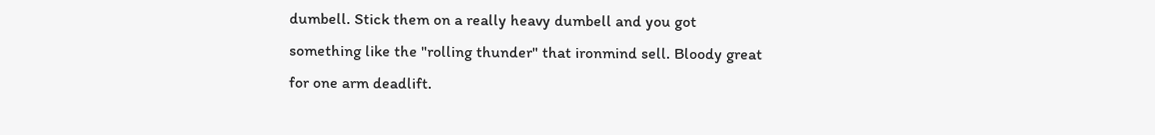dumbell. Stick them on a really heavy dumbell and you got something like the "rolling thunder" that ironmind sell. Bloody great for one arm deadlift.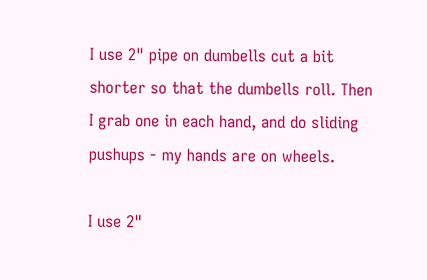I use 2" pipe on dumbells cut a bit shorter so that the dumbells roll. Then I grab one in each hand, and do sliding pushups - my hands are on wheels.

I use 2"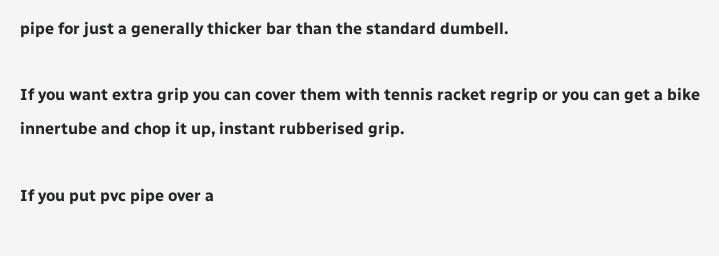pipe for just a generally thicker bar than the standard dumbell.

If you want extra grip you can cover them with tennis racket regrip or you can get a bike innertube and chop it up, instant rubberised grip.

If you put pvc pipe over a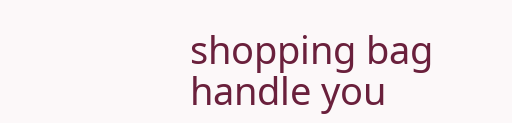shopping bag handle you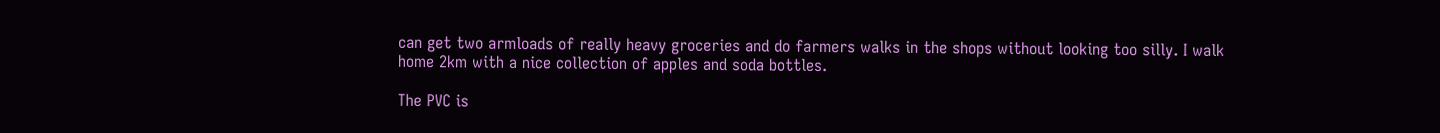can get two armloads of really heavy groceries and do farmers walks in the shops without looking too silly. I walk home 2km with a nice collection of apples and soda bottles.

The PVC is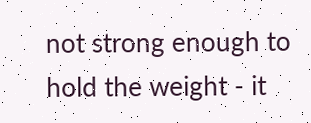not strong enough to hold the weight - it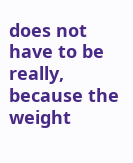does not have to be really, because the weight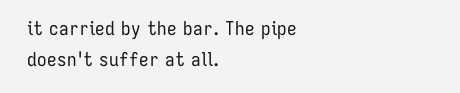it carried by the bar. The pipe doesn't suffer at all.